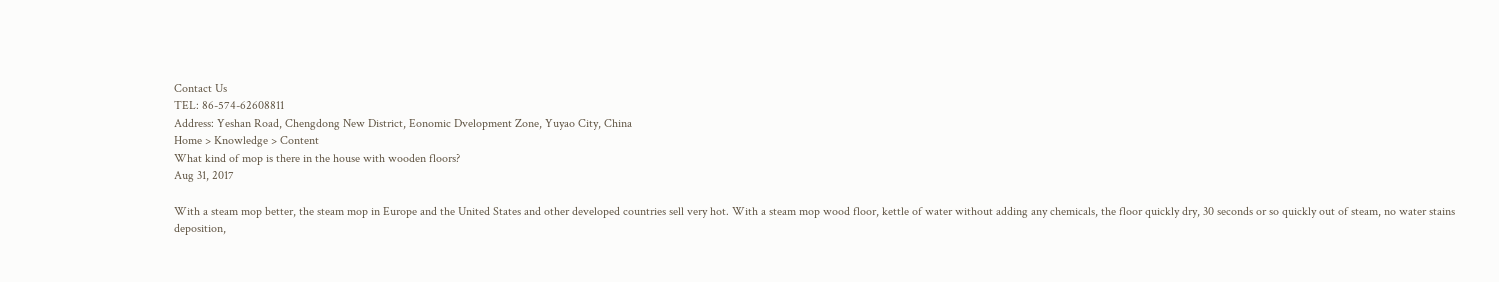Contact Us
TEL: 86-574-62608811
Address: Yeshan Road, Chengdong New District, Eonomic Dvelopment Zone, Yuyao City, China
Home > Knowledge > Content
What kind of mop is there in the house with wooden floors?
Aug 31, 2017

With a steam mop better, the steam mop in Europe and the United States and other developed countries sell very hot. With a steam mop wood floor, kettle of water without adding any chemicals, the floor quickly dry, 30 seconds or so quickly out of steam, no water stains deposition,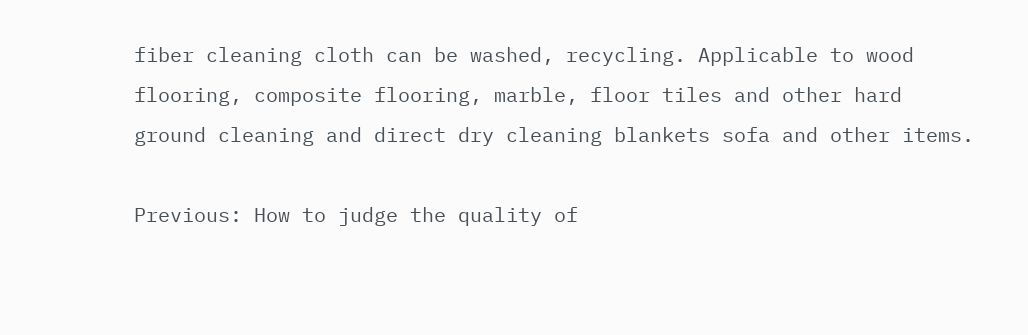fiber cleaning cloth can be washed, recycling. Applicable to wood flooring, composite flooring, marble, floor tiles and other hard ground cleaning and direct dry cleaning blankets sofa and other items.

Previous: How to judge the quality of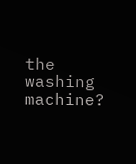the washing machine?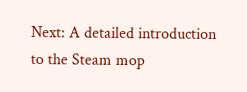Next: A detailed introduction to the Steam mop